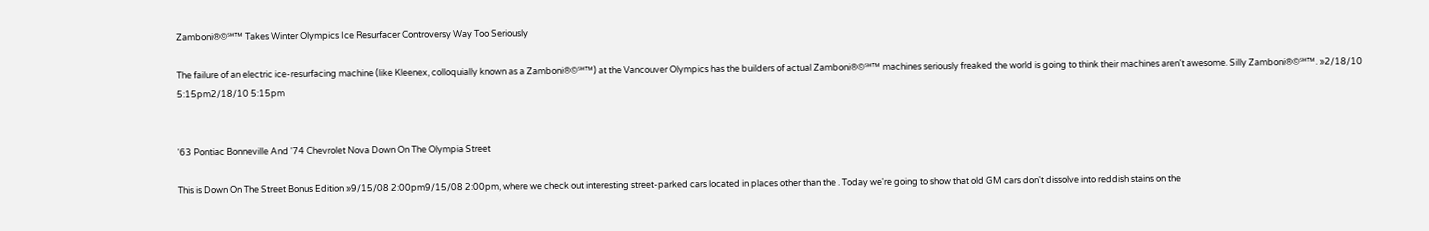Zamboni®©℠™ Takes Winter Olympics Ice Resurfacer Controversy Way Too Seriously

The failure of an electric ice-resurfacing machine (like Kleenex, colloquially known as a Zamboni®©℠™) at the Vancouver Olympics has the builders of actual Zamboni®©℠™ machines seriously freaked the world is going to think their machines aren't awesome. Silly Zamboni®©℠™. »2/18/10 5:15pm2/18/10 5:15pm


'63 Pontiac Bonneville And '74 Chevrolet Nova Down On The Olympia Street

This is Down On The Street Bonus Edition »9/15/08 2:00pm9/15/08 2:00pm, where we check out interesting street-parked cars located in places other than the . Today we're going to show that old GM cars don't dissolve into reddish stains on the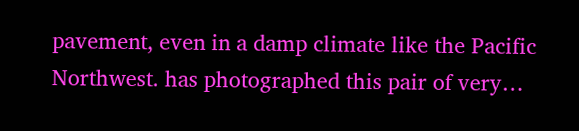pavement, even in a damp climate like the Pacific Northwest. has photographed this pair of very…